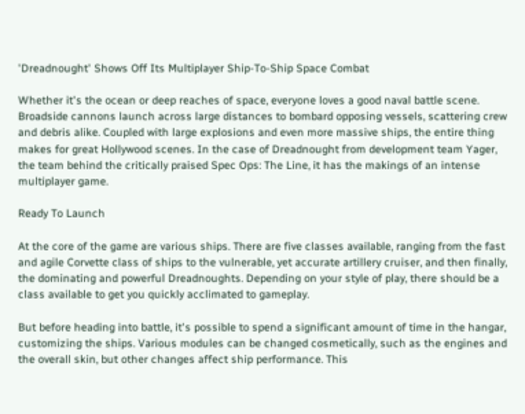'Dreadnought' Shows Off Its Multiplayer Ship-To-Ship Space Combat

Whether it's the ocean or deep reaches of space, everyone loves a good naval battle scene. Broadside cannons launch across large distances to bombard opposing vessels, scattering crew and debris alike. Coupled with large explosions and even more massive ships, the entire thing makes for great Hollywood scenes. In the case of Dreadnought from development team Yager, the team behind the critically praised Spec Ops: The Line, it has the makings of an intense multiplayer game.

Ready To Launch

At the core of the game are various ships. There are five classes available, ranging from the fast and agile Corvette class of ships to the vulnerable, yet accurate artillery cruiser, and then finally, the dominating and powerful Dreadnoughts. Depending on your style of play, there should be a class available to get you quickly acclimated to gameplay.

But before heading into battle, it's possible to spend a significant amount of time in the hangar, customizing the ships. Various modules can be changed cosmetically, such as the engines and the overall skin, but other changes affect ship performance. This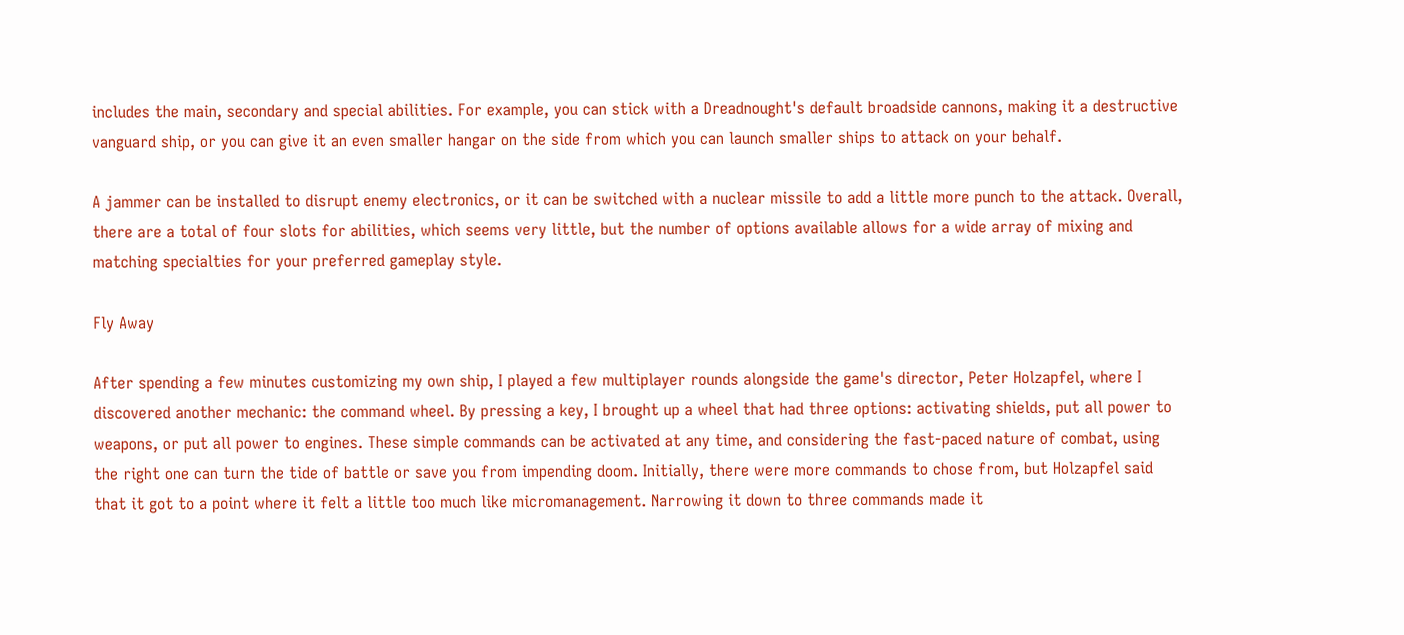includes the main, secondary and special abilities. For example, you can stick with a Dreadnought's default broadside cannons, making it a destructive vanguard ship, or you can give it an even smaller hangar on the side from which you can launch smaller ships to attack on your behalf.

A jammer can be installed to disrupt enemy electronics, or it can be switched with a nuclear missile to add a little more punch to the attack. Overall, there are a total of four slots for abilities, which seems very little, but the number of options available allows for a wide array of mixing and matching specialties for your preferred gameplay style.

Fly Away

After spending a few minutes customizing my own ship, I played a few multiplayer rounds alongside the game's director, Peter Holzapfel, where I discovered another mechanic: the command wheel. By pressing a key, I brought up a wheel that had three options: activating shields, put all power to weapons, or put all power to engines. These simple commands can be activated at any time, and considering the fast-paced nature of combat, using the right one can turn the tide of battle or save you from impending doom. Initially, there were more commands to chose from, but Holzapfel said that it got to a point where it felt a little too much like micromanagement. Narrowing it down to three commands made it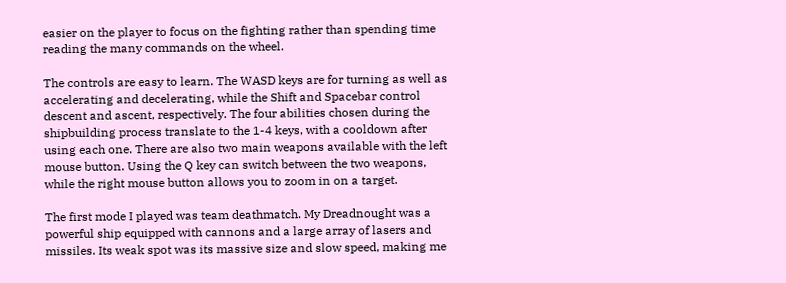easier on the player to focus on the fighting rather than spending time reading the many commands on the wheel.

The controls are easy to learn. The WASD keys are for turning as well as accelerating and decelerating, while the Shift and Spacebar control descent and ascent, respectively. The four abilities chosen during the shipbuilding process translate to the 1-4 keys, with a cooldown after using each one. There are also two main weapons available with the left mouse button. Using the Q key can switch between the two weapons, while the right mouse button allows you to zoom in on a target.

The first mode I played was team deathmatch. My Dreadnought was a powerful ship equipped with cannons and a large array of lasers and missiles. Its weak spot was its massive size and slow speed, making me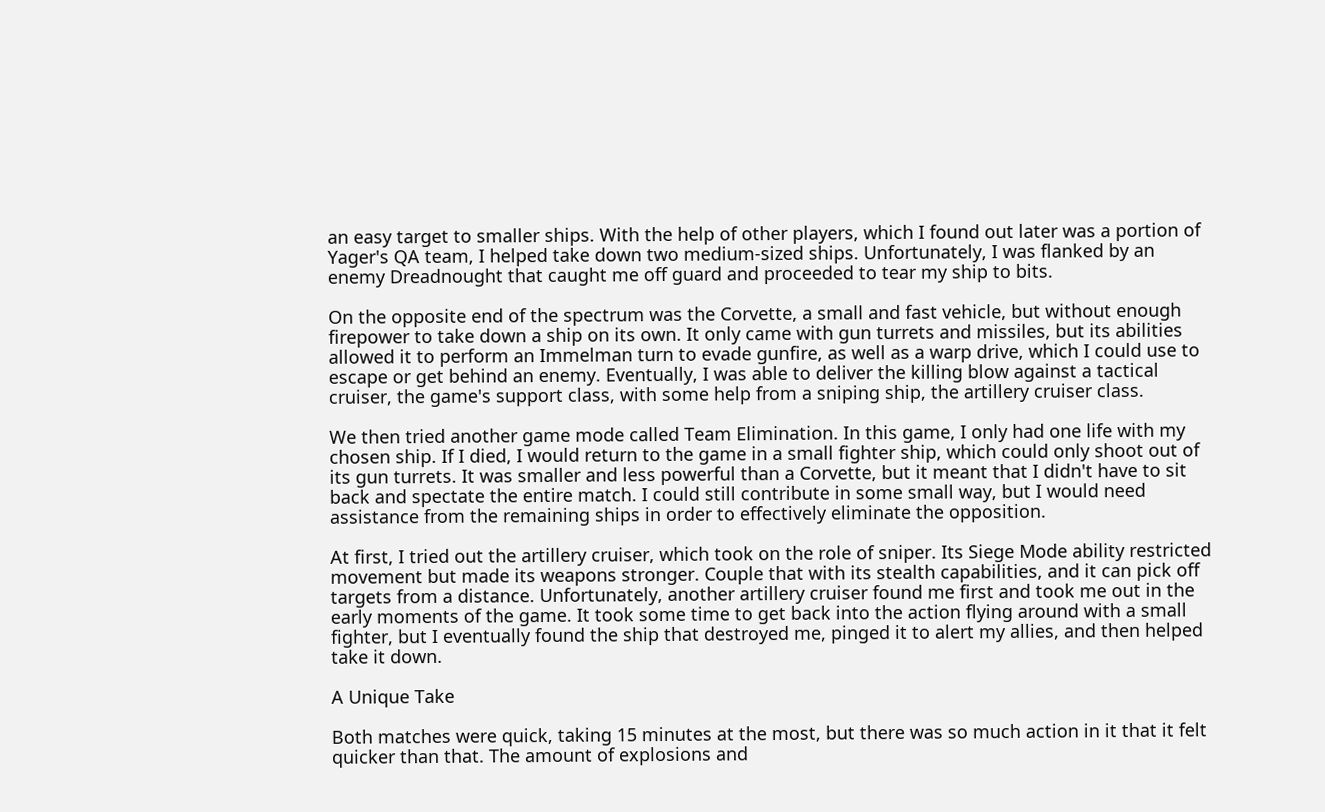an easy target to smaller ships. With the help of other players, which I found out later was a portion of Yager's QA team, I helped take down two medium-sized ships. Unfortunately, I was flanked by an enemy Dreadnought that caught me off guard and proceeded to tear my ship to bits.

On the opposite end of the spectrum was the Corvette, a small and fast vehicle, but without enough firepower to take down a ship on its own. It only came with gun turrets and missiles, but its abilities allowed it to perform an Immelman turn to evade gunfire, as well as a warp drive, which I could use to escape or get behind an enemy. Eventually, I was able to deliver the killing blow against a tactical cruiser, the game's support class, with some help from a sniping ship, the artillery cruiser class.

We then tried another game mode called Team Elimination. In this game, I only had one life with my chosen ship. If I died, I would return to the game in a small fighter ship, which could only shoot out of its gun turrets. It was smaller and less powerful than a Corvette, but it meant that I didn't have to sit back and spectate the entire match. I could still contribute in some small way, but I would need assistance from the remaining ships in order to effectively eliminate the opposition.

At first, I tried out the artillery cruiser, which took on the role of sniper. Its Siege Mode ability restricted movement but made its weapons stronger. Couple that with its stealth capabilities, and it can pick off targets from a distance. Unfortunately, another artillery cruiser found me first and took me out in the early moments of the game. It took some time to get back into the action flying around with a small fighter, but I eventually found the ship that destroyed me, pinged it to alert my allies, and then helped take it down.

A Unique Take

Both matches were quick, taking 15 minutes at the most, but there was so much action in it that it felt quicker than that. The amount of explosions and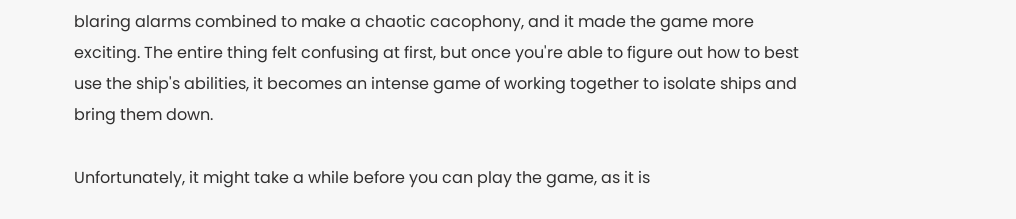blaring alarms combined to make a chaotic cacophony, and it made the game more exciting. The entire thing felt confusing at first, but once you're able to figure out how to best use the ship's abilities, it becomes an intense game of working together to isolate ships and bring them down.

Unfortunately, it might take a while before you can play the game, as it is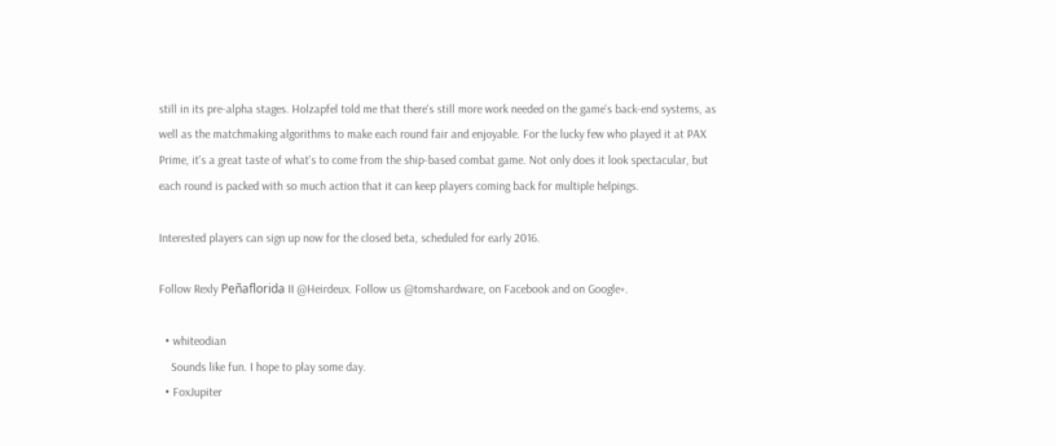still in its pre-alpha stages. Holzapfel told me that there's still more work needed on the game's back-end systems, as well as the matchmaking algorithms to make each round fair and enjoyable. For the lucky few who played it at PAX Prime, it's a great taste of what's to come from the ship-based combat game. Not only does it look spectacular, but each round is packed with so much action that it can keep players coming back for multiple helpings.

Interested players can sign up now for the closed beta, scheduled for early 2016.

Follow Rexly Peñaflorida II @Heirdeux. Follow us @tomshardware, on Facebook and on Google+.

  • whiteodian
    Sounds like fun. I hope to play some day.
  • FoxJupiter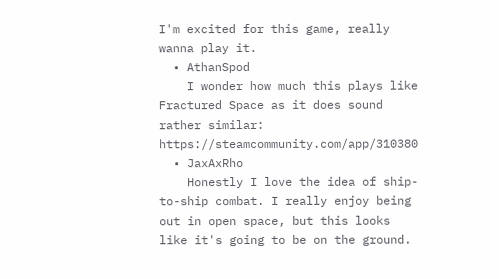I'm excited for this game, really wanna play it.
  • AthanSpod
    I wonder how much this plays like Fractured Space as it does sound rather similar: https://steamcommunity.com/app/310380
  • JaxAxRho
    Honestly I love the idea of ship-to-ship combat. I really enjoy being out in open space, but this looks like it's going to be on the ground.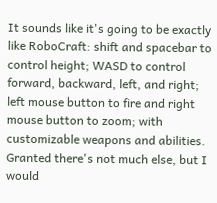It sounds like it's going to be exactly like RoboCraft: shift and spacebar to control height; WASD to control forward, backward, left, and right; left mouse button to fire and right mouse button to zoom; with customizable weapons and abilities. Granted there's not much else, but I would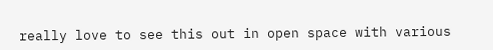really love to see this out in open space with various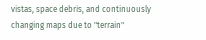vistas, space debris, and continuously changing maps due to "terrain"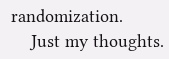randomization.
    Just my thoughts.